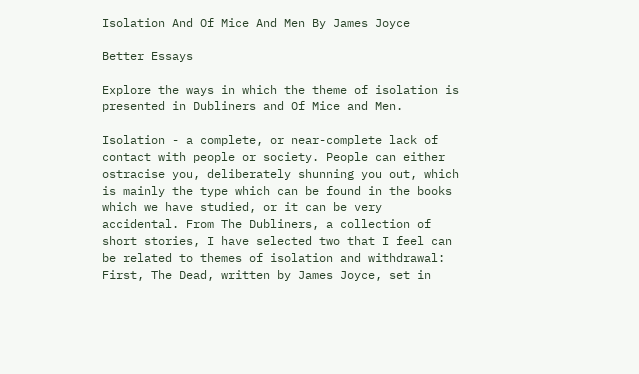Isolation And Of Mice And Men By James Joyce

Better Essays

Explore the ways in which the theme of isolation is presented in Dubliners and Of Mice and Men.

Isolation - a complete, or near-complete lack of contact with people or society. People can either ostracise you, deliberately shunning you out, which is mainly the type which can be found in the books which we have studied, or it can be very accidental. From The Dubliners, a collection of short stories, I have selected two that I feel can be related to themes of isolation and withdrawal: First, The Dead, written by James Joyce, set in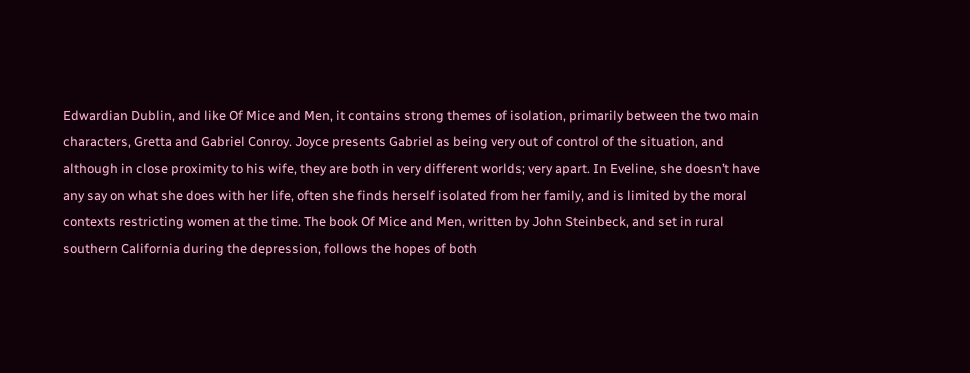Edwardian Dublin, and like Of Mice and Men, it contains strong themes of isolation, primarily between the two main characters, Gretta and Gabriel Conroy. Joyce presents Gabriel as being very out of control of the situation, and although in close proximity to his wife, they are both in very different worlds; very apart. In Eveline, she doesn’t have any say on what she does with her life, often she finds herself isolated from her family, and is limited by the moral contexts restricting women at the time. The book Of Mice and Men, written by John Steinbeck, and set in rural southern California during the depression, follows the hopes of both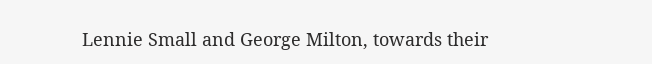Lennie Small and George Milton, towards their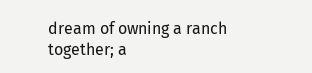dream of owning a ranch together; a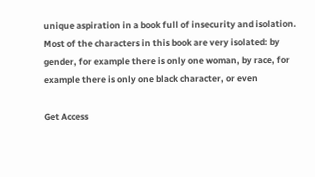unique aspiration in a book full of insecurity and isolation. Most of the characters in this book are very isolated: by gender, for example there is only one woman, by race, for example there is only one black character, or even

Get Access